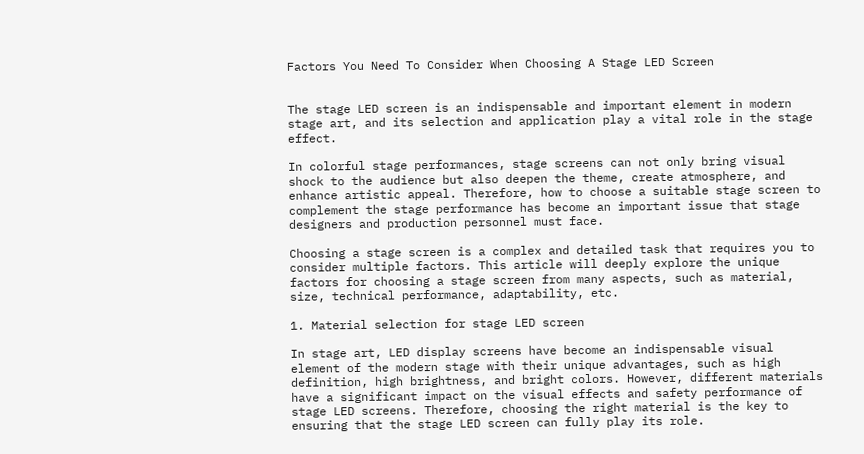Factors You Need To Consider When Choosing A Stage LED Screen


The stage LED screen is an indispensable and important element in modern stage art, and its selection and application play a vital role in the stage effect.

In colorful stage performances, stage screens can not only bring visual shock to the audience but also deepen the theme, create atmosphere, and enhance artistic appeal. Therefore, how to choose a suitable stage screen to complement the stage performance has become an important issue that stage designers and production personnel must face.

Choosing a stage screen is a complex and detailed task that requires you to consider multiple factors. This article will deeply explore the unique factors for choosing a stage screen from many aspects, such as material, size, technical performance, adaptability, etc.

1. Material selection for stage LED screen

In stage art, LED display screens have become an indispensable visual element of the modern stage with their unique advantages, such as high definition, high brightness, and bright colors. However, different materials have a significant impact on the visual effects and safety performance of stage LED screens. Therefore, choosing the right material is the key to ensuring that the stage LED screen can fully play its role.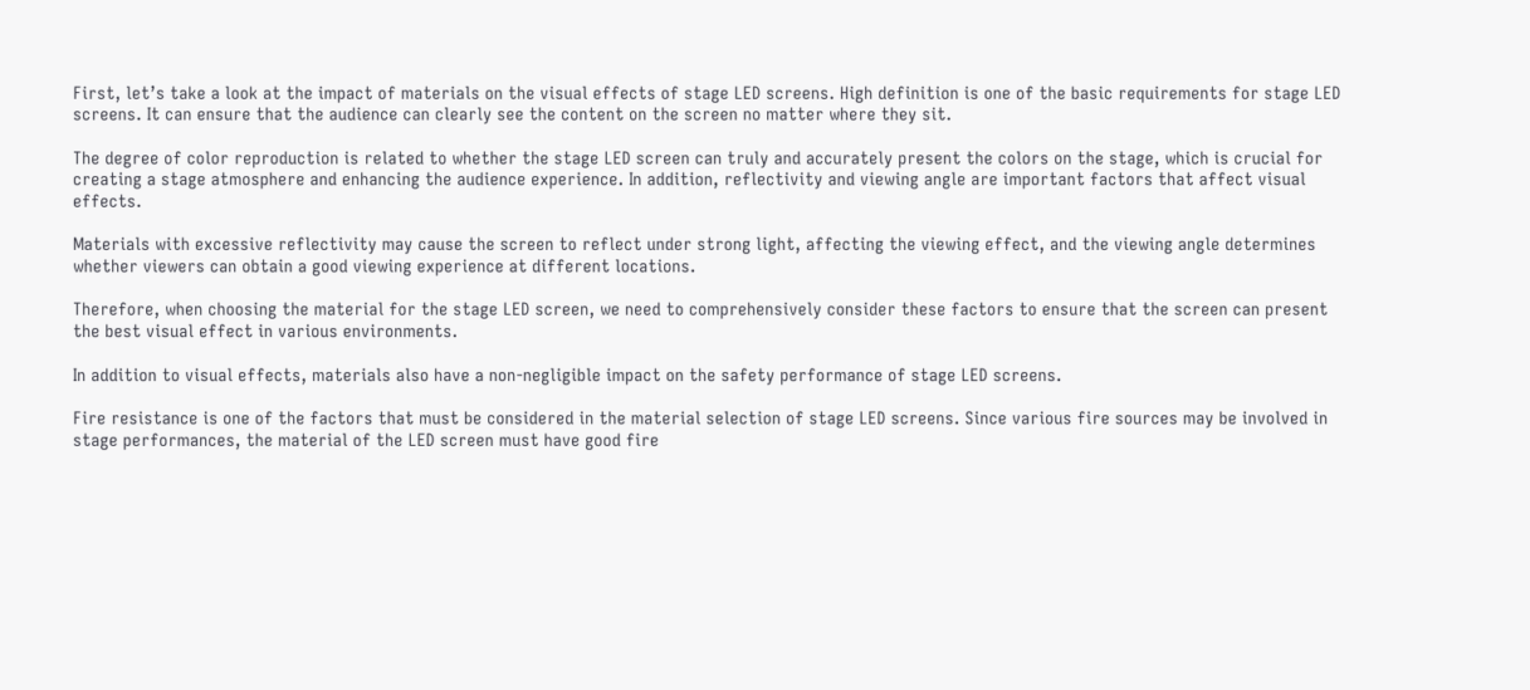First, let’s take a look at the impact of materials on the visual effects of stage LED screens. High definition is one of the basic requirements for stage LED screens. It can ensure that the audience can clearly see the content on the screen no matter where they sit.

The degree of color reproduction is related to whether the stage LED screen can truly and accurately present the colors on the stage, which is crucial for creating a stage atmosphere and enhancing the audience experience. In addition, reflectivity and viewing angle are important factors that affect visual effects.

Materials with excessive reflectivity may cause the screen to reflect under strong light, affecting the viewing effect, and the viewing angle determines whether viewers can obtain a good viewing experience at different locations.

Therefore, when choosing the material for the stage LED screen, we need to comprehensively consider these factors to ensure that the screen can present the best visual effect in various environments.

In addition to visual effects, materials also have a non-negligible impact on the safety performance of stage LED screens.

Fire resistance is one of the factors that must be considered in the material selection of stage LED screens. Since various fire sources may be involved in stage performances, the material of the LED screen must have good fire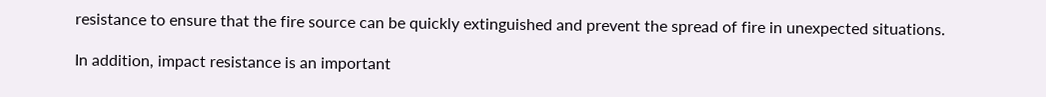resistance to ensure that the fire source can be quickly extinguished and prevent the spread of fire in unexpected situations.

In addition, impact resistance is an important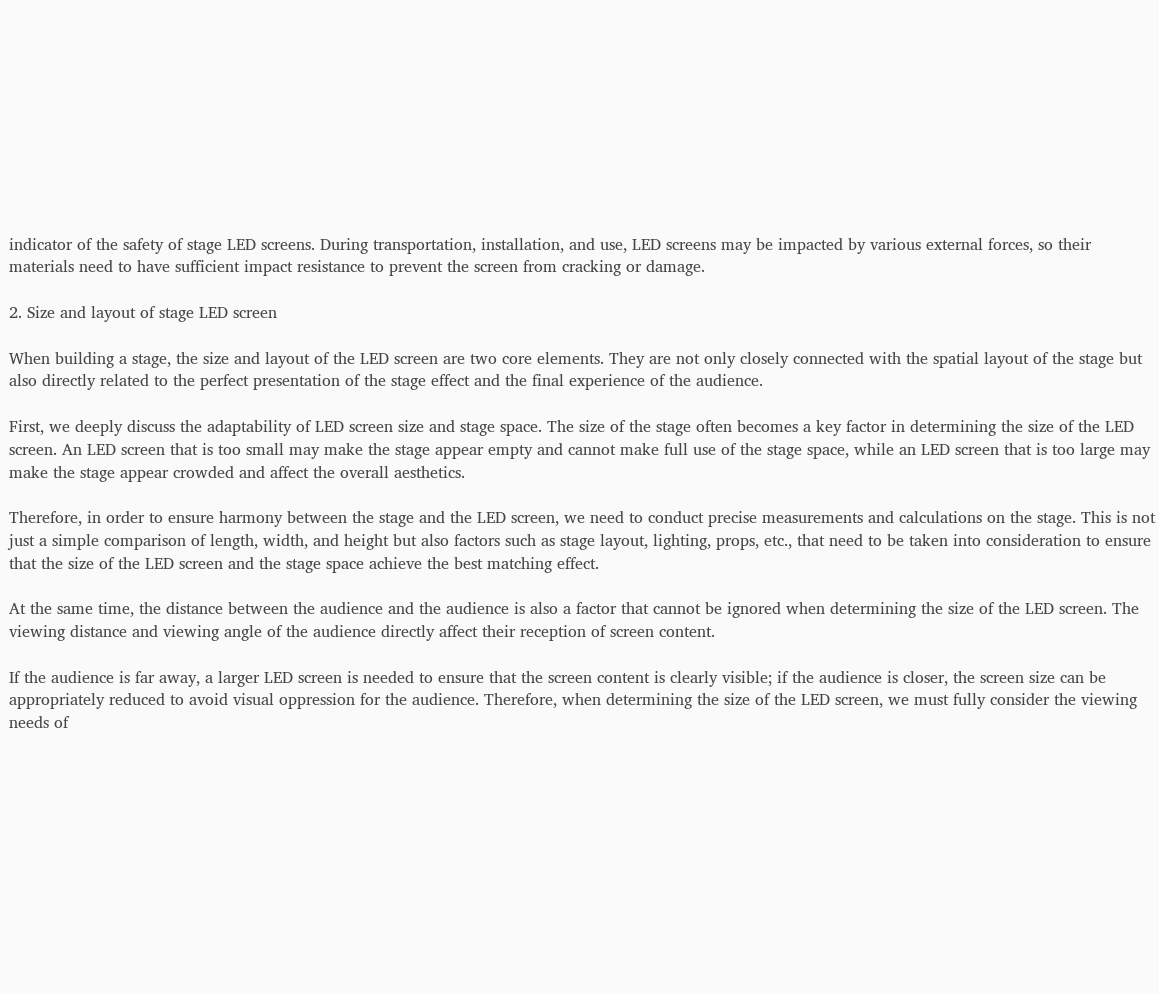indicator of the safety of stage LED screens. During transportation, installation, and use, LED screens may be impacted by various external forces, so their materials need to have sufficient impact resistance to prevent the screen from cracking or damage.

2. Size and layout of stage LED screen

When building a stage, the size and layout of the LED screen are two core elements. They are not only closely connected with the spatial layout of the stage but also directly related to the perfect presentation of the stage effect and the final experience of the audience.

First, we deeply discuss the adaptability of LED screen size and stage space. The size of the stage often becomes a key factor in determining the size of the LED screen. An LED screen that is too small may make the stage appear empty and cannot make full use of the stage space, while an LED screen that is too large may make the stage appear crowded and affect the overall aesthetics.

Therefore, in order to ensure harmony between the stage and the LED screen, we need to conduct precise measurements and calculations on the stage. This is not just a simple comparison of length, width, and height but also factors such as stage layout, lighting, props, etc., that need to be taken into consideration to ensure that the size of the LED screen and the stage space achieve the best matching effect.

At the same time, the distance between the audience and the audience is also a factor that cannot be ignored when determining the size of the LED screen. The viewing distance and viewing angle of the audience directly affect their reception of screen content.

If the audience is far away, a larger LED screen is needed to ensure that the screen content is clearly visible; if the audience is closer, the screen size can be appropriately reduced to avoid visual oppression for the audience. Therefore, when determining the size of the LED screen, we must fully consider the viewing needs of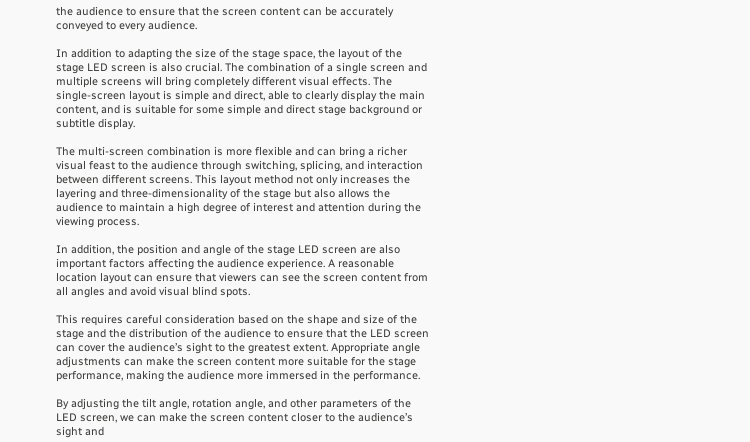the audience to ensure that the screen content can be accurately conveyed to every audience.

In addition to adapting the size of the stage space, the layout of the stage LED screen is also crucial. The combination of a single screen and multiple screens will bring completely different visual effects. The single-screen layout is simple and direct, able to clearly display the main content, and is suitable for some simple and direct stage background or subtitle display.

The multi-screen combination is more flexible and can bring a richer visual feast to the audience through switching, splicing, and interaction between different screens. This layout method not only increases the layering and three-dimensionality of the stage but also allows the audience to maintain a high degree of interest and attention during the viewing process.

In addition, the position and angle of the stage LED screen are also important factors affecting the audience experience. A reasonable location layout can ensure that viewers can see the screen content from all angles and avoid visual blind spots.

This requires careful consideration based on the shape and size of the stage and the distribution of the audience to ensure that the LED screen can cover the audience’s sight to the greatest extent. Appropriate angle adjustments can make the screen content more suitable for the stage performance, making the audience more immersed in the performance.

By adjusting the tilt angle, rotation angle, and other parameters of the LED screen, we can make the screen content closer to the audience’s sight and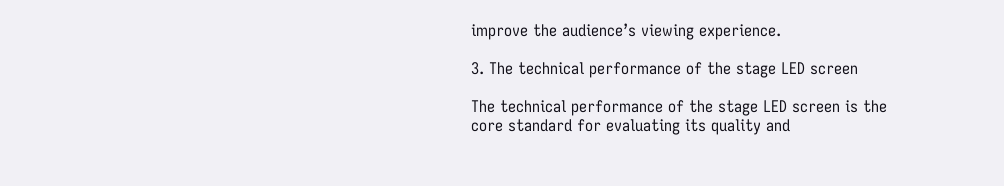improve the audience’s viewing experience.

3. The technical performance of the stage LED screen

The technical performance of the stage LED screen is the core standard for evaluating its quality and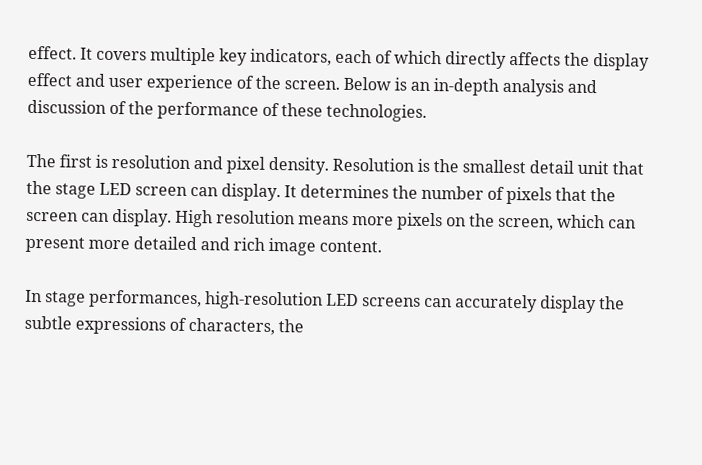effect. It covers multiple key indicators, each of which directly affects the display effect and user experience of the screen. Below is an in-depth analysis and discussion of the performance of these technologies.

The first is resolution and pixel density. Resolution is the smallest detail unit that the stage LED screen can display. It determines the number of pixels that the screen can display. High resolution means more pixels on the screen, which can present more detailed and rich image content.

In stage performances, high-resolution LED screens can accurately display the subtle expressions of characters, the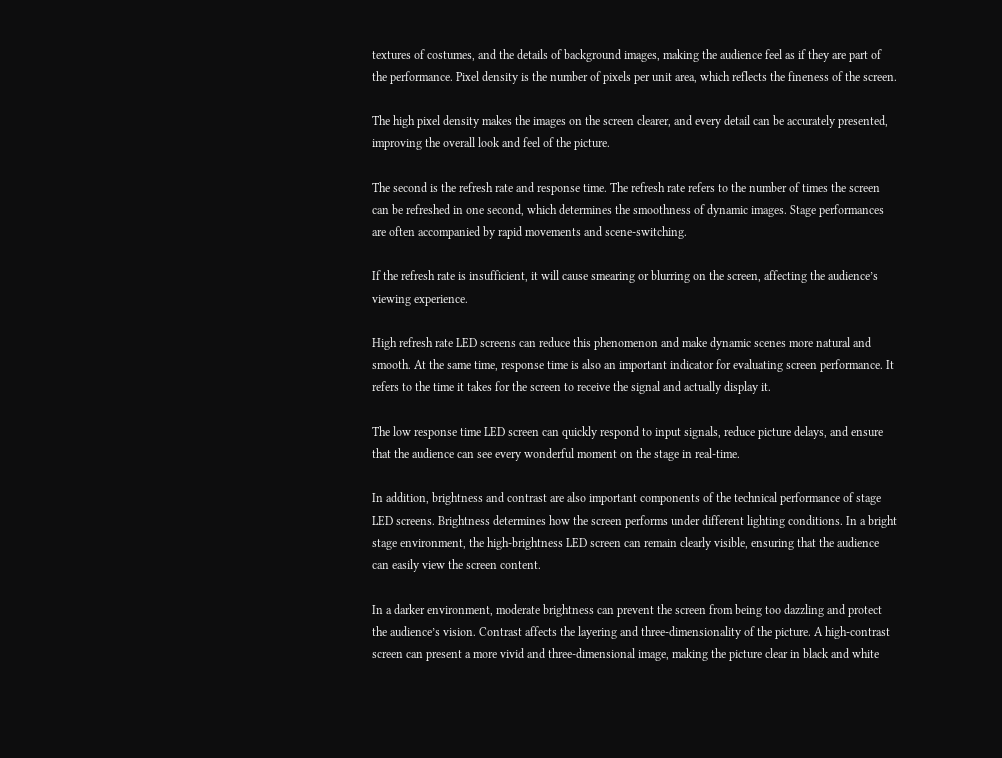textures of costumes, and the details of background images, making the audience feel as if they are part of the performance. Pixel density is the number of pixels per unit area, which reflects the fineness of the screen.

The high pixel density makes the images on the screen clearer, and every detail can be accurately presented, improving the overall look and feel of the picture.

The second is the refresh rate and response time. The refresh rate refers to the number of times the screen can be refreshed in one second, which determines the smoothness of dynamic images. Stage performances are often accompanied by rapid movements and scene-switching.

If the refresh rate is insufficient, it will cause smearing or blurring on the screen, affecting the audience’s viewing experience.

High refresh rate LED screens can reduce this phenomenon and make dynamic scenes more natural and smooth. At the same time, response time is also an important indicator for evaluating screen performance. It refers to the time it takes for the screen to receive the signal and actually display it.

The low response time LED screen can quickly respond to input signals, reduce picture delays, and ensure that the audience can see every wonderful moment on the stage in real-time.

In addition, brightness and contrast are also important components of the technical performance of stage LED screens. Brightness determines how the screen performs under different lighting conditions. In a bright stage environment, the high-brightness LED screen can remain clearly visible, ensuring that the audience can easily view the screen content.

In a darker environment, moderate brightness can prevent the screen from being too dazzling and protect the audience’s vision. Contrast affects the layering and three-dimensionality of the picture. A high-contrast screen can present a more vivid and three-dimensional image, making the picture clear in black and white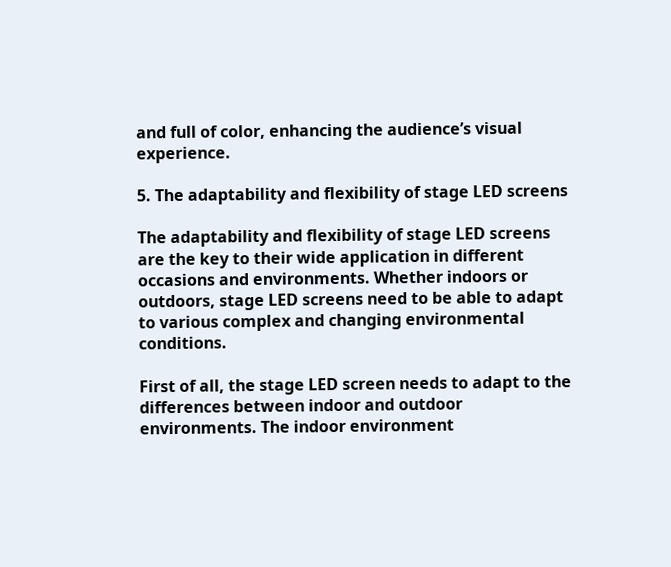and full of color, enhancing the audience’s visual experience.

5. The adaptability and flexibility of stage LED screens

The adaptability and flexibility of stage LED screens are the key to their wide application in different occasions and environments. Whether indoors or outdoors, stage LED screens need to be able to adapt to various complex and changing environmental conditions.

First of all, the stage LED screen needs to adapt to the differences between indoor and outdoor environments. The indoor environment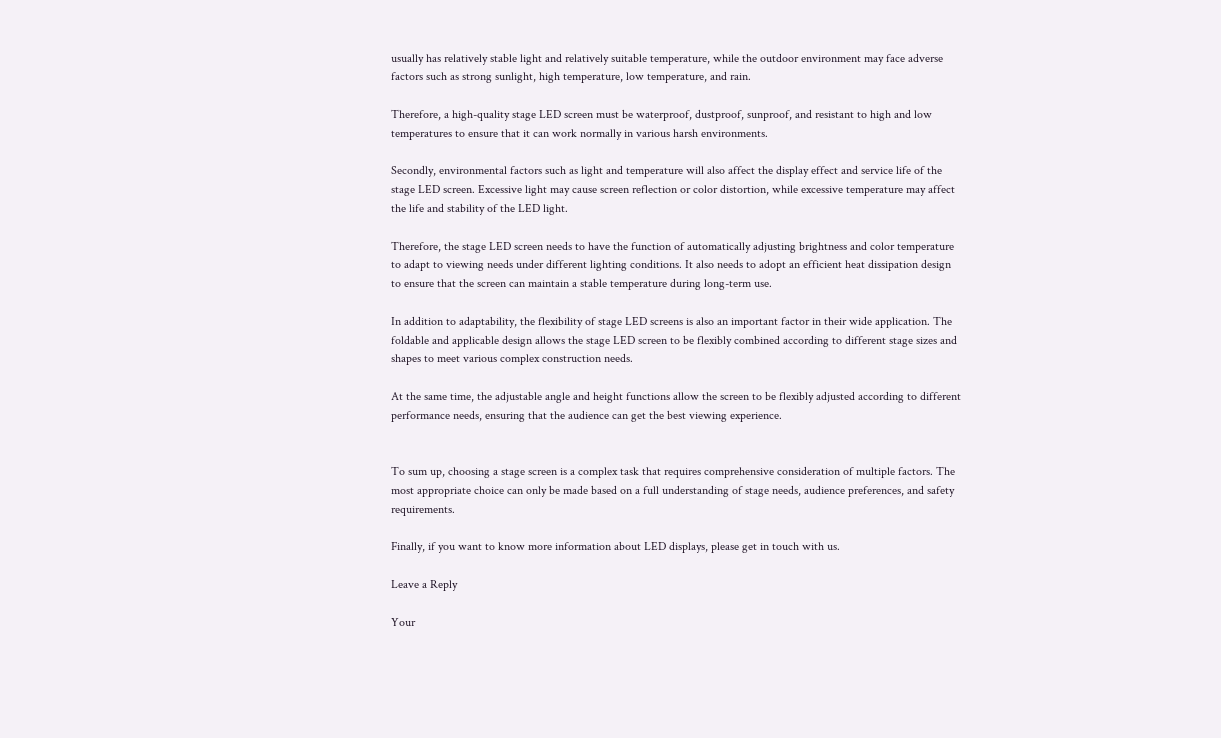usually has relatively stable light and relatively suitable temperature, while the outdoor environment may face adverse factors such as strong sunlight, high temperature, low temperature, and rain.

Therefore, a high-quality stage LED screen must be waterproof, dustproof, sunproof, and resistant to high and low temperatures to ensure that it can work normally in various harsh environments.

Secondly, environmental factors such as light and temperature will also affect the display effect and service life of the stage LED screen. Excessive light may cause screen reflection or color distortion, while excessive temperature may affect the life and stability of the LED light.

Therefore, the stage LED screen needs to have the function of automatically adjusting brightness and color temperature to adapt to viewing needs under different lighting conditions. It also needs to adopt an efficient heat dissipation design to ensure that the screen can maintain a stable temperature during long-term use.

In addition to adaptability, the flexibility of stage LED screens is also an important factor in their wide application. The foldable and applicable design allows the stage LED screen to be flexibly combined according to different stage sizes and shapes to meet various complex construction needs.

At the same time, the adjustable angle and height functions allow the screen to be flexibly adjusted according to different performance needs, ensuring that the audience can get the best viewing experience.


To sum up, choosing a stage screen is a complex task that requires comprehensive consideration of multiple factors. The most appropriate choice can only be made based on a full understanding of stage needs, audience preferences, and safety requirements.

Finally, if you want to know more information about LED displays, please get in touch with us.

Leave a Reply

Your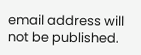email address will not be published.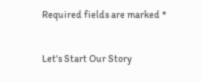Required fields are marked *

Let's Start Our Story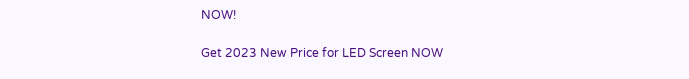NOW!

Get 2023 New Price for LED Screen NOW